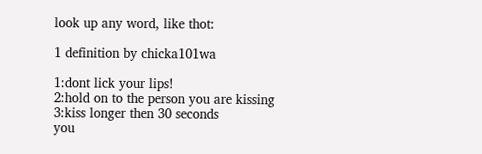look up any word, like thot:

1 definition by chicka101wa

1:dont lick your lips!
2:hold on to the person you are kissing
3:kiss longer then 30 seconds
you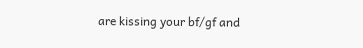are kissing your bf/gf and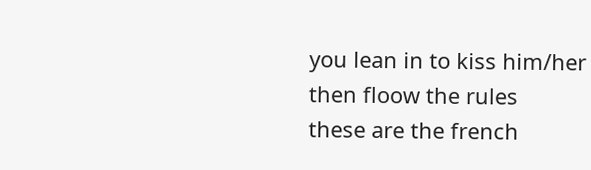you lean in to kiss him/her
then floow the rules
these are the french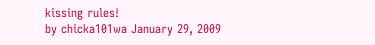kissing rules!
by chicka101wa January 29, 2009